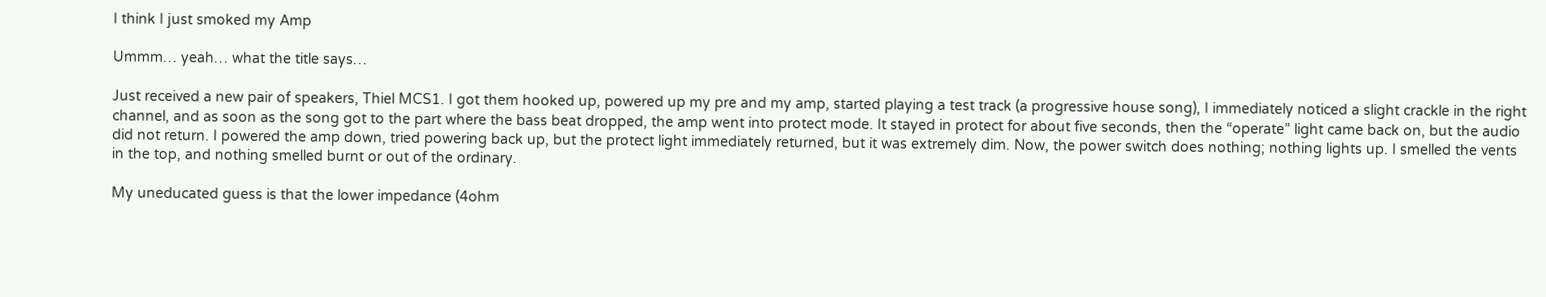I think I just smoked my Amp

Ummm… yeah… what the title says…

Just received a new pair of speakers, Thiel MCS1. I got them hooked up, powered up my pre and my amp, started playing a test track (a progressive house song), I immediately noticed a slight crackle in the right channel, and as soon as the song got to the part where the bass beat dropped, the amp went into protect mode. It stayed in protect for about five seconds, then the “operate” light came back on, but the audio did not return. I powered the amp down, tried powering back up, but the protect light immediately returned, but it was extremely dim. Now, the power switch does nothing; nothing lights up. I smelled the vents in the top, and nothing smelled burnt or out of the ordinary.

My uneducated guess is that the lower impedance (4ohm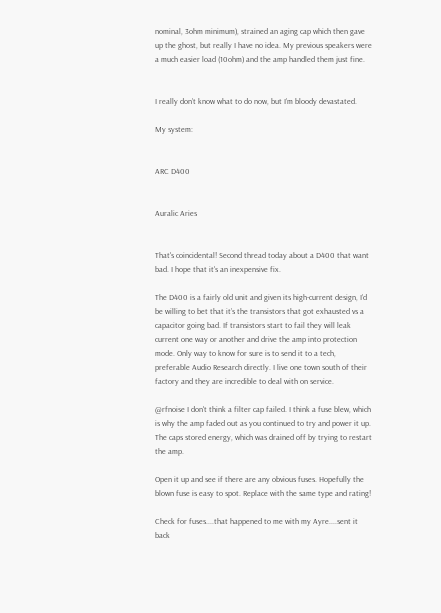nominal, 3ohm minimum), strained an aging cap which then gave up the ghost, but really I have no idea. My previous speakers were a much easier load (10ohm) and the amp handled them just fine.


I really don’t know what to do now, but I’m bloody devastated.

My system:


ARC D400


Auralic Aries


That's coincidental! Second thread today about a D400 that want bad. I hope that it's an inexpensive fix.

The D400 is a fairly old unit and given its high-current design, I’d be willing to bet that it’s the transistors that got exhausted vs a capacitor going bad. If transistors start to fail they will leak current one way or another and drive the amp into protection mode. Only way to know for sure is to send it to a tech, preferable Audio Research directly. I live one town south of their factory and they are incredible to deal with on service.

@rfnoise I don't think a filter cap failed. I think a fuse blew, which is why the amp faded out as you continued to try and power it up. The caps stored energy, which was drained off by trying to restart the amp.

Open it up and see if there are any obvious fuses. Hopefully the blown fuse is easy to spot. Replace with the same type and rating!

Check for fuses....that happened to me with my Ayre....sent it back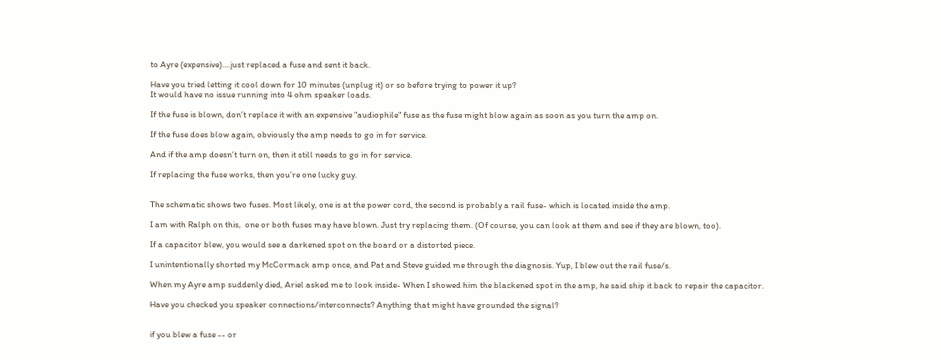to Ayre (expensive)....just replaced a fuse and sent it back.

Have you tried letting it cool down for 10 minutes (unplug it) or so before trying to power it up?
It would have no issue running into 4 ohm speaker loads.

If the fuse is blown, don’t replace it with an expensive "audiophile" fuse as the fuse might blow again as soon as you turn the amp on.

If the fuse does blow again, obviously the amp needs to go in for service.

And if the amp doesn’t turn on, then it still needs to go in for service.

If replacing the fuse works, then you’re one lucky guy.


The schematic shows two fuses. Most likely, one is at the power cord, the second is probably a rail fuse- which is located inside the amp.

I am with Ralph on this,  one or both fuses may have blown. Just try replacing them. (Of course, you can look at them and see if they are blown, too).

If a capacitor blew, you would see a darkened spot on the board or a distorted piece.

I unintentionally shorted my McCormack amp once, and Pat and Steve guided me through the diagnosis. Yup, I blew out the rail fuse/s.

When my Ayre amp suddenly died, Ariel asked me to look inside- When I showed him the blackened spot in the amp, he said ship it back to repair the capacitor.

Have you checked you speaker connections/interconnects? Anything that might have grounded the signal?


if you blew a fuse -- or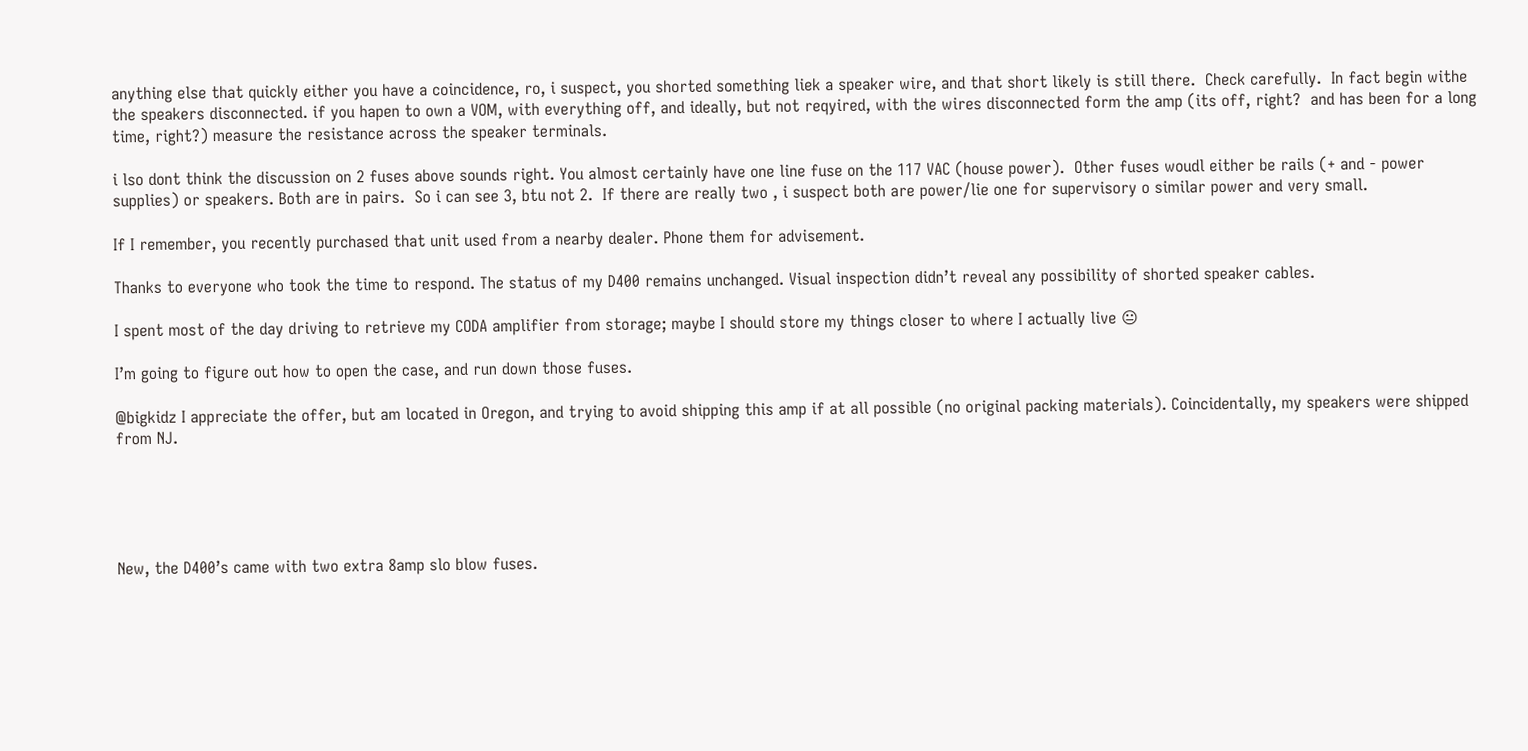anything else that quickly either you have a coincidence, ro, i suspect, you shorted something liek a speaker wire, and that short likely is still there.  Check carefully.  In fact begin withe the speakers disconnected. if you hapen to own a VOM, with everything off, and ideally, but not reqyired, with the wires disconnected form the amp (its off, right?  and has been for a long time, right?) measure the resistance across the speaker terminals.

i lso dont think the discussion on 2 fuses above sounds right. You almost certainly have one line fuse on the 117 VAC (house power).  Other fuses woudl either be rails (+ and - power supplies) or speakers. Both are in pairs.  So i can see 3, btu not 2.  If there are really two , i suspect both are power/lie one for supervisory o similar power and very small.

If I remember, you recently purchased that unit used from a nearby dealer. Phone them for advisement.

Thanks to everyone who took the time to respond. The status of my D400 remains unchanged. Visual inspection didn’t reveal any possibility of shorted speaker cables.

I spent most of the day driving to retrieve my CODA amplifier from storage; maybe I should store my things closer to where I actually live 😐

I’m going to figure out how to open the case, and run down those fuses.

@bigkidz I appreciate the offer, but am located in Oregon, and trying to avoid shipping this amp if at all possible (no original packing materials). Coincidentally, my speakers were shipped from NJ.





New, the D400’s came with two extra 8amp slo blow fuses.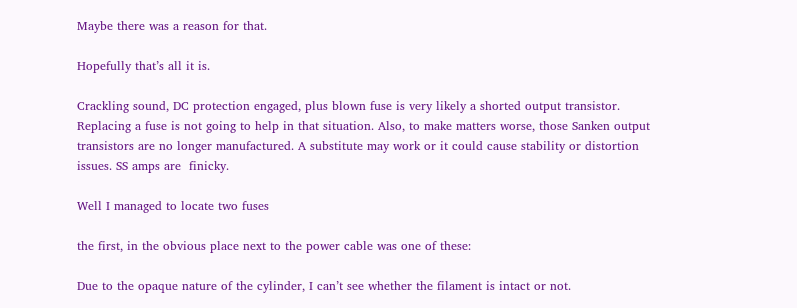Maybe there was a reason for that.

Hopefully that’s all it is.

Crackling sound, DC protection engaged, plus blown fuse is very likely a shorted output transistor. Replacing a fuse is not going to help in that situation. Also, to make matters worse, those Sanken output transistors are no longer manufactured. A substitute may work or it could cause stability or distortion issues. SS amps are  finicky.

Well I managed to locate two fuses

the first, in the obvious place next to the power cable was one of these:

Due to the opaque nature of the cylinder, I can’t see whether the filament is intact or not.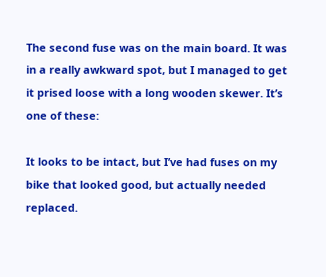The second fuse was on the main board. It was in a really awkward spot, but I managed to get it prised loose with a long wooden skewer. It’s one of these:

It looks to be intact, but I’ve had fuses on my bike that looked good, but actually needed replaced.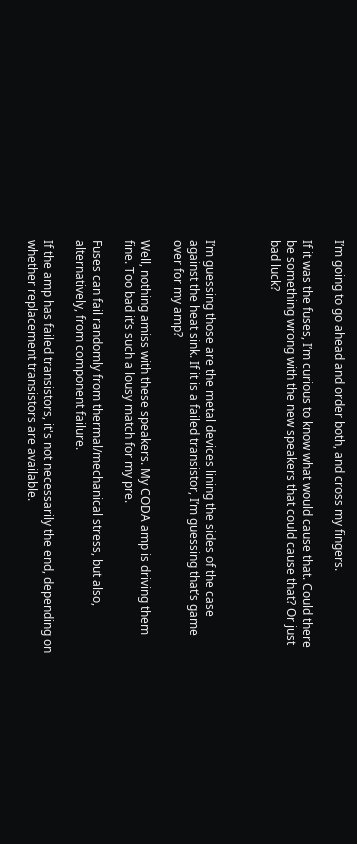I’m going to go ahead and order both, and cross my fingers.

If it was the fuses, I’m curious to know what would cause that. Could there be something wrong with the new speakers that could cause that? Or just bad luck?



I’m guessing those are the metal devices lining the sides of the case against the heat sink. If it is a failed transistor, I’m guessing that’s game over for my amp?

Well, nothing amiss with these speakers. My CODA amp is driving them fine. Too bad it’s such a lousy match for my pre.

Fuses can fail randomly from thermal/mechanical stress, but also, alternatively, from component failure.

If the amp has failed transistors, it's not necessarily the end, depending on whether replacement transistors are available.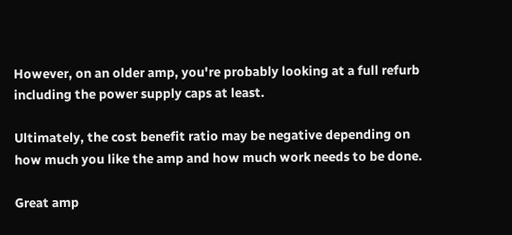However, on an older amp, you're probably looking at a full refurb including the power supply caps at least.

Ultimately, the cost benefit ratio may be negative depending on how much you like the amp and how much work needs to be done.

Great amp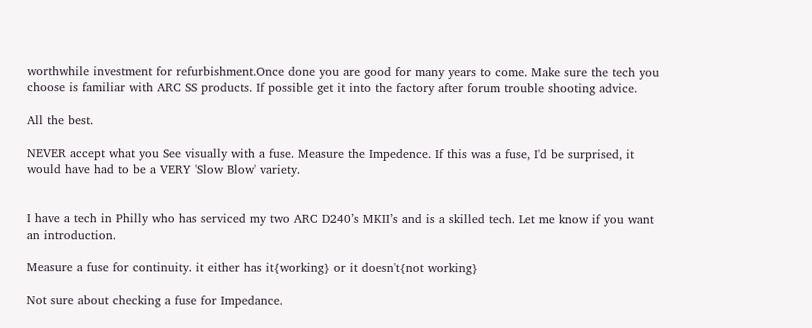worthwhile investment for refurbishment.Once done you are good for many years to come. Make sure the tech you choose is familiar with ARC SS products. If possible get it into the factory after forum trouble shooting advice.

All the best.

NEVER accept what you See visually with a fuse. Measure the Impedence. If this was a fuse, I'd be surprised, it would have had to be a VERY 'Slow Blow' variety.


I have a tech in Philly who has serviced my two ARC D240’s MKII’s and is a skilled tech. Let me know if you want an introduction.

Measure a fuse for continuity. it either has it{working} or it doesn't{not working}

Not sure about checking a fuse for Impedance.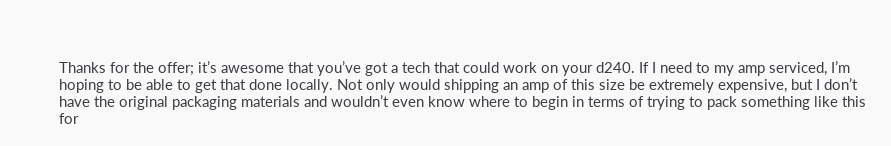Thanks for the offer; it’s awesome that you’ve got a tech that could work on your d240. If I need to my amp serviced, I’m hoping to be able to get that done locally. Not only would shipping an amp of this size be extremely expensive, but I don’t have the original packaging materials and wouldn’t even know where to begin in terms of trying to pack something like this for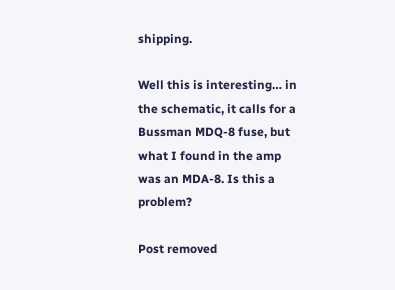shipping.

Well this is interesting… in the schematic, it calls for a Bussman MDQ-8 fuse, but what I found in the amp was an MDA-8. Is this a problem?

Post removed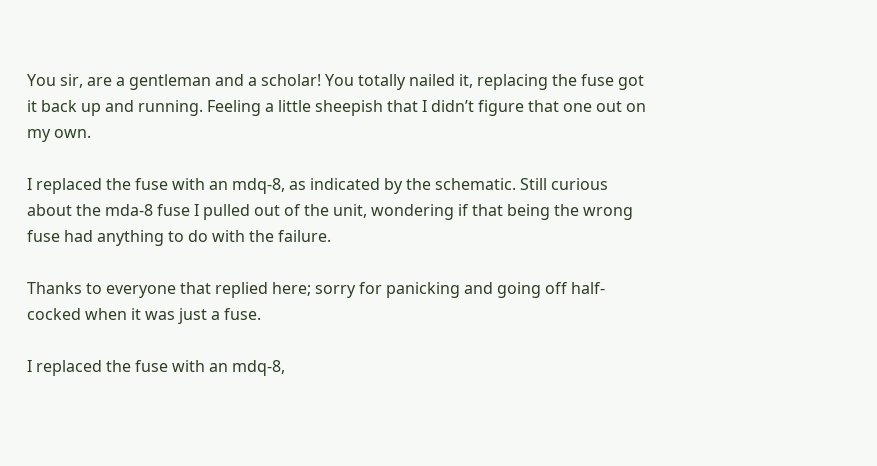You sir, are a gentleman and a scholar! You totally nailed it, replacing the fuse got it back up and running. Feeling a little sheepish that I didn’t figure that one out on my own.

I replaced the fuse with an mdq-8, as indicated by the schematic. Still curious about the mda-8 fuse I pulled out of the unit, wondering if that being the wrong fuse had anything to do with the failure.

Thanks to everyone that replied here; sorry for panicking and going off half-cocked when it was just a fuse.

I replaced the fuse with an mdq-8,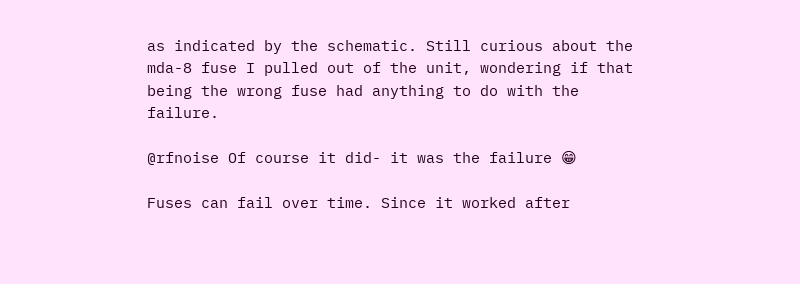as indicated by the schematic. Still curious about the mda-8 fuse I pulled out of the unit, wondering if that being the wrong fuse had anything to do with the failure.

@rfnoise Of course it did- it was the failure 😁

Fuses can fail over time. Since it worked after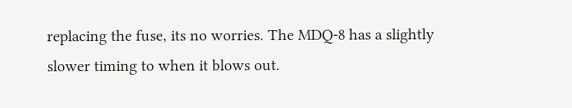replacing the fuse, its no worries. The MDQ-8 has a slightly slower timing to when it blows out.